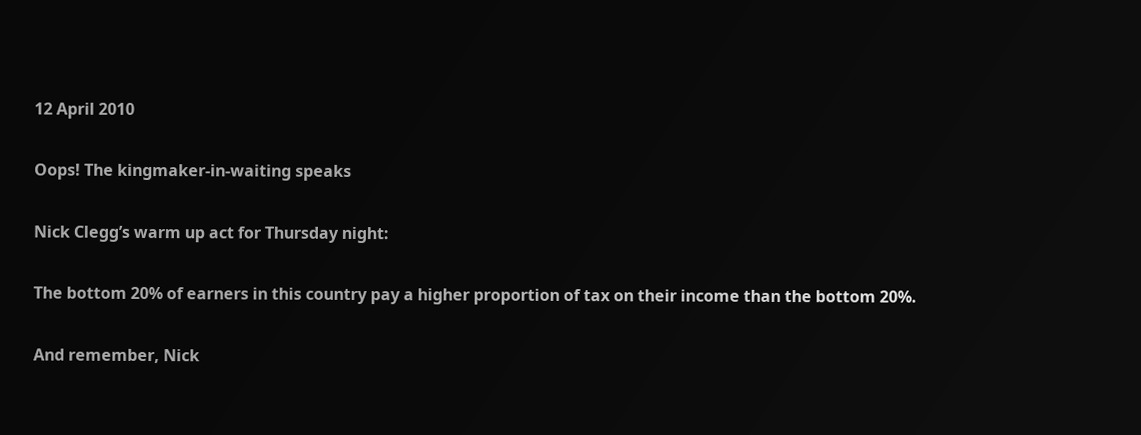12 April 2010

Oops! The kingmaker-in-waiting speaks

Nick Clegg’s warm up act for Thursday night:

The bottom 20% of earners in this country pay a higher proportion of tax on their income than the bottom 20%.

And remember, Nick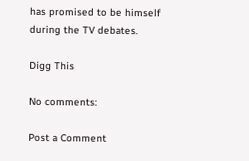has promised to be himself during the TV debates.

Digg This

No comments:

Post a Comment